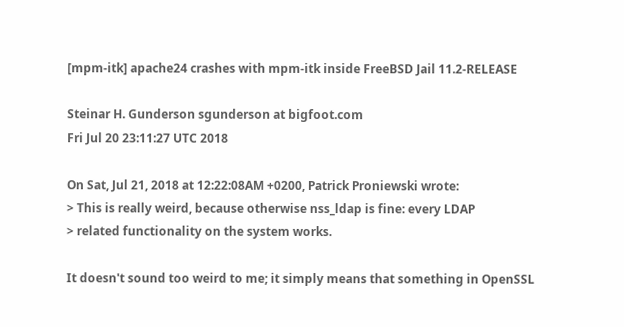[mpm-itk] apache24 crashes with mpm-itk inside FreeBSD Jail 11.2-RELEASE

Steinar H. Gunderson sgunderson at bigfoot.com
Fri Jul 20 23:11:27 UTC 2018

On Sat, Jul 21, 2018 at 12:22:08AM +0200, Patrick Proniewski wrote:
> This is really weird, because otherwise nss_ldap is fine: every LDAP
> related functionality on the system works.

It doesn't sound too weird to me; it simply means that something in OpenSSL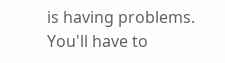is having problems. You'll have to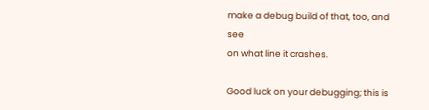make a debug build of that, too, and see
on what line it crashes.

Good luck on your debugging; this is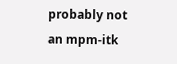probably not an mpm-itk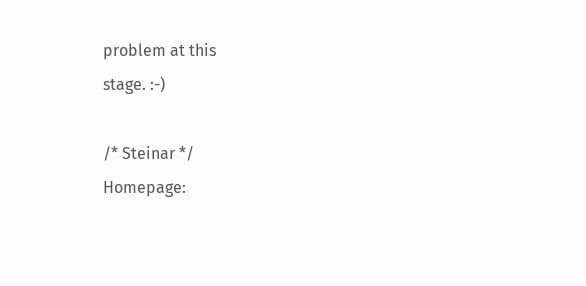problem at this
stage. :-)

/* Steinar */
Homepage: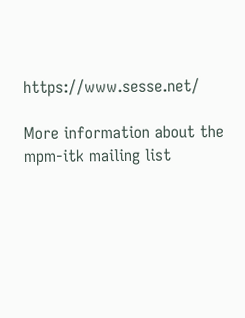https://www.sesse.net/

More information about the mpm-itk mailing list